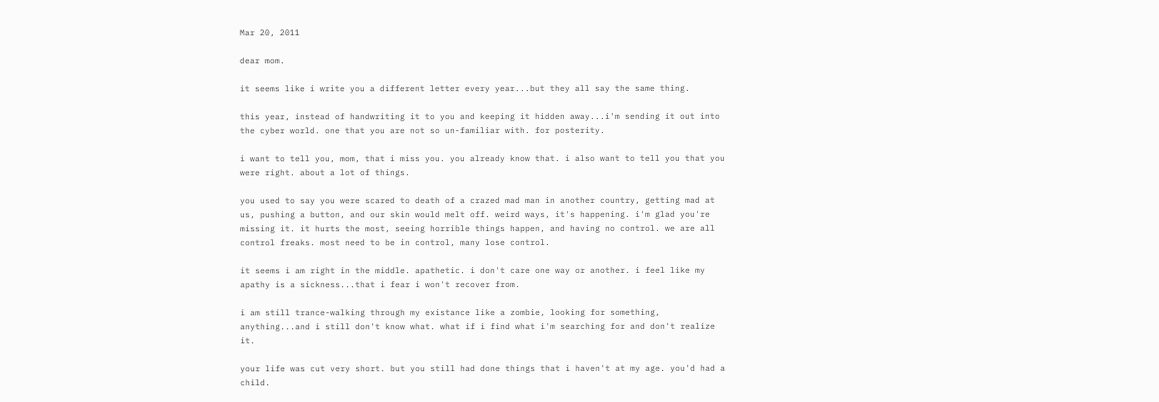Mar 20, 2011

dear mom.

it seems like i write you a different letter every year...but they all say the same thing.

this year, instead of handwriting it to you and keeping it hidden away...i'm sending it out into the cyber world. one that you are not so un-familiar with. for posterity.

i want to tell you, mom, that i miss you. you already know that. i also want to tell you that you were right. about a lot of things.

you used to say you were scared to death of a crazed mad man in another country, getting mad at us, pushing a button, and our skin would melt off. weird ways, it's happening. i'm glad you're missing it. it hurts the most, seeing horrible things happen, and having no control. we are all control freaks. most need to be in control, many lose control.

it seems i am right in the middle. apathetic. i don't care one way or another. i feel like my apathy is a sickness...that i fear i won't recover from.

i am still trance-walking through my existance like a zombie, looking for something, anything...and i still don't know what. what if i find what i'm searching for and don't realize it.

your life was cut very short. but you still had done things that i haven't at my age. you'd had a child.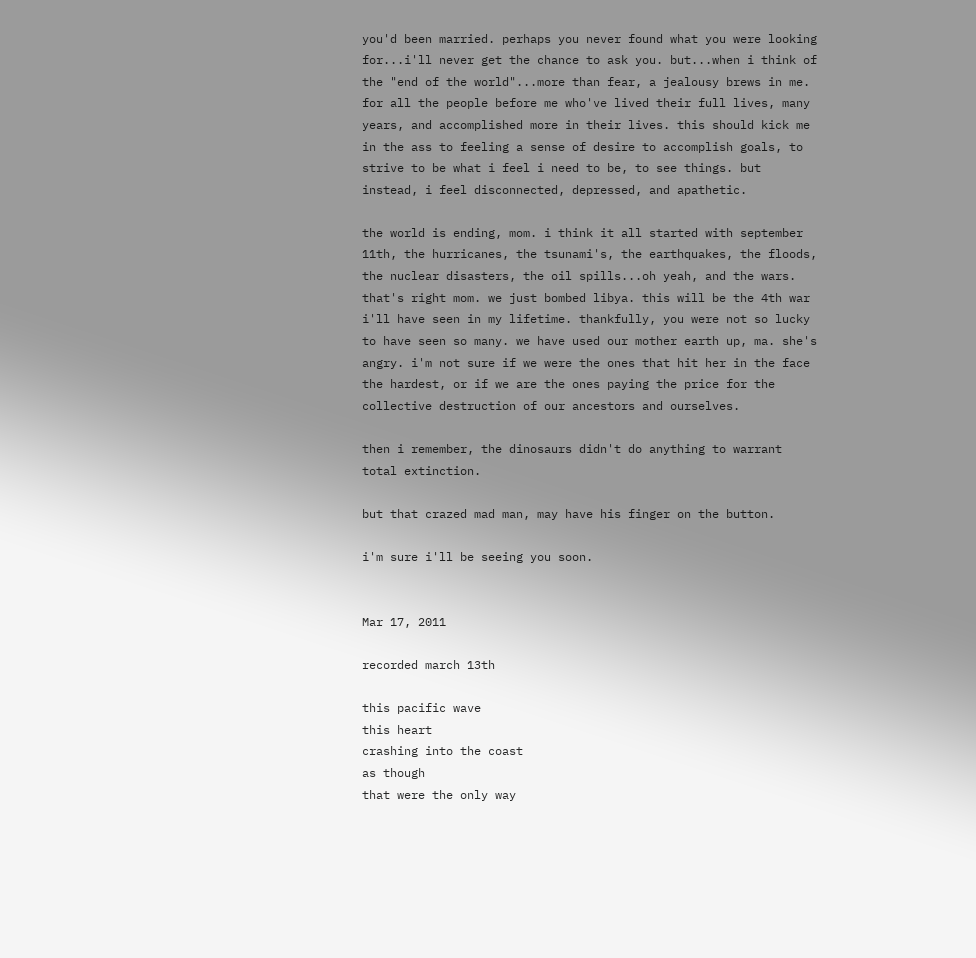you'd been married. perhaps you never found what you were looking for...i'll never get the chance to ask you. but...when i think of the "end of the world"...more than fear, a jealousy brews in me. for all the people before me who've lived their full lives, many years, and accomplished more in their lives. this should kick me in the ass to feeling a sense of desire to accomplish goals, to strive to be what i feel i need to be, to see things. but instead, i feel disconnected, depressed, and apathetic.

the world is ending, mom. i think it all started with september 11th, the hurricanes, the tsunami's, the earthquakes, the floods, the nuclear disasters, the oil spills...oh yeah, and the wars. that's right mom. we just bombed libya. this will be the 4th war i'll have seen in my lifetime. thankfully, you were not so lucky to have seen so many. we have used our mother earth up, ma. she's angry. i'm not sure if we were the ones that hit her in the face the hardest, or if we are the ones paying the price for the collective destruction of our ancestors and ourselves.

then i remember, the dinosaurs didn't do anything to warrant total extinction.

but that crazed mad man, may have his finger on the button.

i'm sure i'll be seeing you soon.


Mar 17, 2011

recorded march 13th

this pacific wave
this heart
crashing into the coast
as though
that were the only way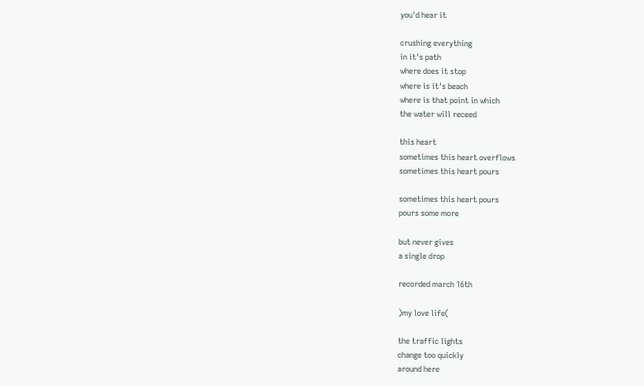you'd hear it

crushing everything
in it's path
where does it stop
where is it's beach
where is that point in which
the water will receed

this heart
sometimes this heart overflows
sometimes this heart pours

sometimes this heart pours
pours some more

but never gives
a single drop

recorded march 16th

)my love life(

the traffic lights
change too quickly
around here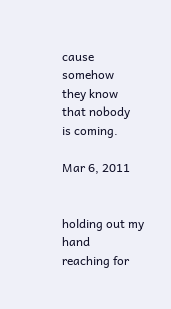cause somehow
they know
that nobody
is coming.

Mar 6, 2011


holding out my hand
reaching for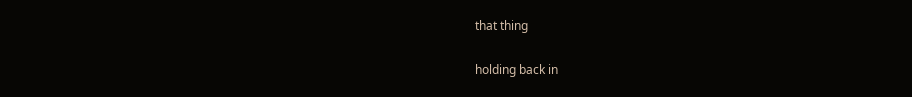that thing

holding back in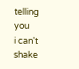telling you
i can't shake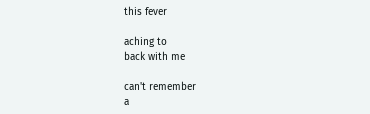this fever

aching to
back with me

can't remember
a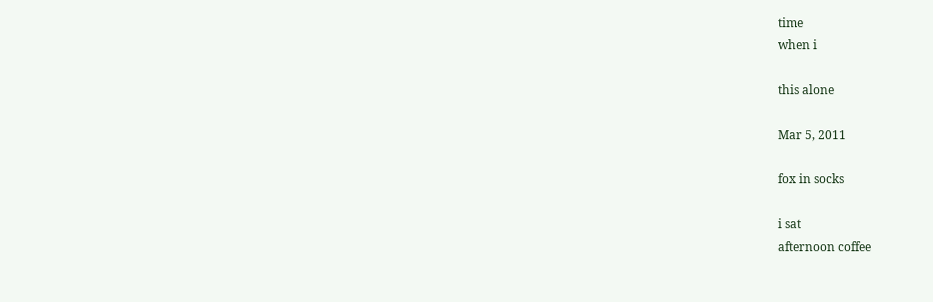time
when i

this alone

Mar 5, 2011

fox in socks

i sat
afternoon coffee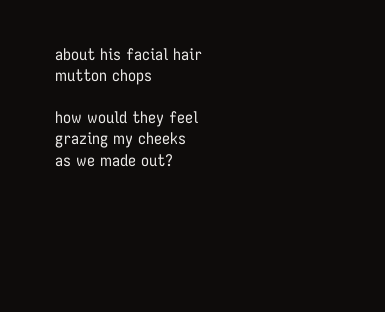about his facial hair
mutton chops

how would they feel
grazing my cheeks
as we made out?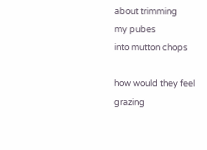about trimming
my pubes
into mutton chops

how would they feel
grazing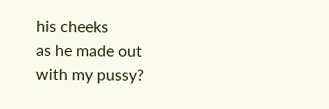his cheeks
as he made out
with my pussy?